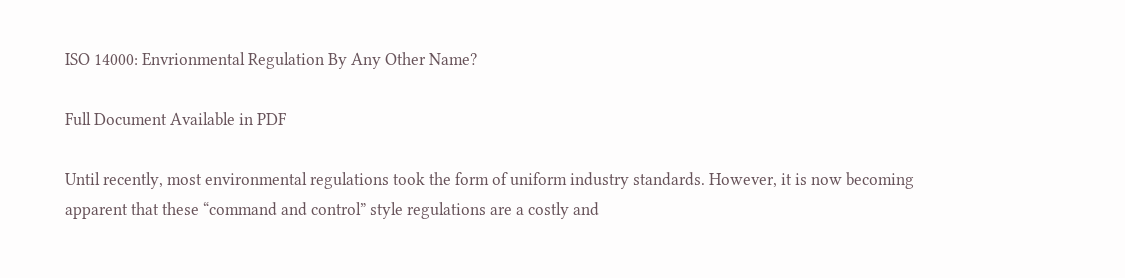ISO 14000: Envrionmental Regulation By Any Other Name?

Full Document Available in PDF

Until recently, most environmental regulations took the form of uniform industry standards. However, it is now becoming apparent that these “command and control” style regulations are a costly and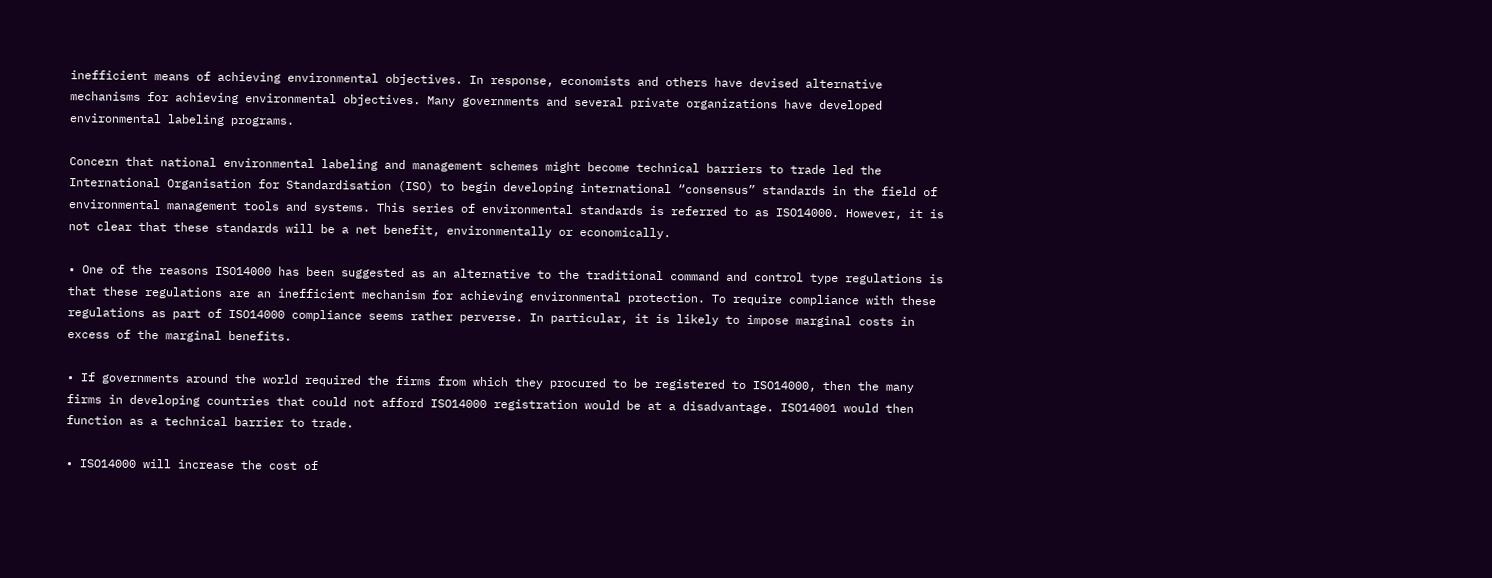inefficient means of achieving environmental objectives. In response, economists and others have devised alternative mechanisms for achieving environmental objectives. Many governments and several private organizations have developed environmental labeling programs.

Concern that national environmental labeling and management schemes might become technical barriers to trade led the International Organisation for Standardisation (ISO) to begin developing international “consensus” standards in the field of environmental management tools and systems. This series of environmental standards is referred to as ISO14000. However, it is not clear that these standards will be a net benefit, environmentally or economically.

• One of the reasons ISO14000 has been suggested as an alternative to the traditional command and control type regulations is that these regulations are an inefficient mechanism for achieving environmental protection. To require compliance with these regulations as part of ISO14000 compliance seems rather perverse. In particular, it is likely to impose marginal costs in excess of the marginal benefits.

• If governments around the world required the firms from which they procured to be registered to ISO14000, then the many firms in developing countries that could not afford ISO14000 registration would be at a disadvantage. ISO14001 would then function as a technical barrier to trade.

• ISO14000 will increase the cost of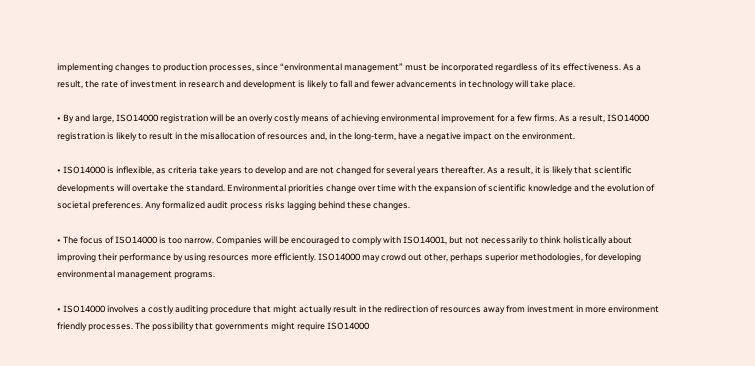implementing changes to production processes, since “environmental management” must be incorporated regardless of its effectiveness. As a result, the rate of investment in research and development is likely to fall and fewer advancements in technology will take place.

• By and large, ISO14000 registration will be an overly costly means of achieving environmental improvement for a few firms. As a result, ISO14000 registration is likely to result in the misallocation of resources and, in the long-term, have a negative impact on the environment.

• ISO14000 is inflexible, as criteria take years to develop and are not changed for several years thereafter. As a result, it is likely that scientific developments will overtake the standard. Environmental priorities change over time with the expansion of scientific knowledge and the evolution of societal preferences. Any formalized audit process risks lagging behind these changes.

• The focus of ISO14000 is too narrow. Companies will be encouraged to comply with ISO14001, but not necessarily to think holistically about improving their performance by using resources more efficiently. ISO14000 may crowd out other, perhaps superior methodologies, for developing environmental management programs.

• ISO14000 involves a costly auditing procedure that might actually result in the redirection of resources away from investment in more environment friendly processes. The possibility that governments might require ISO14000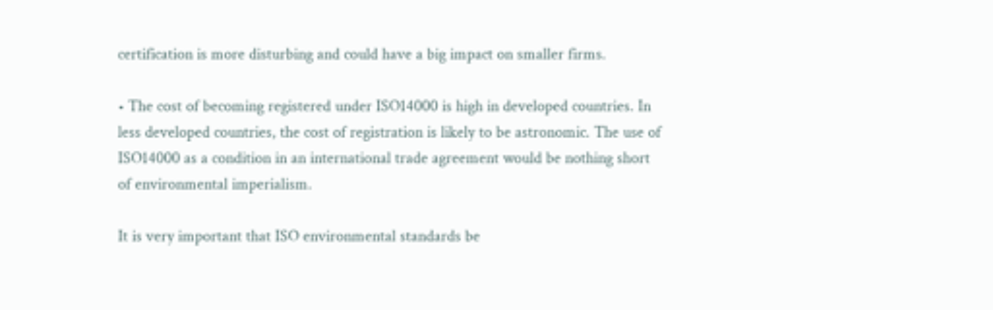certification is more disturbing and could have a big impact on smaller firms.

• The cost of becoming registered under ISO14000 is high in developed countries. In less developed countries, the cost of registration is likely to be astronomic. The use of ISO14000 as a condition in an international trade agreement would be nothing short of environmental imperialism.

It is very important that ISO environmental standards be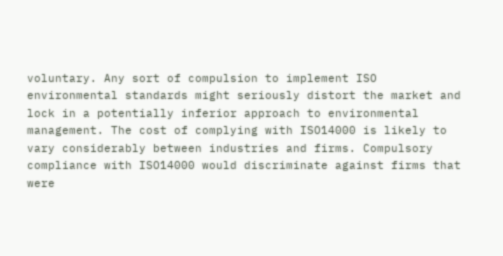voluntary. Any sort of compulsion to implement ISO environmental standards might seriously distort the market and lock in a potentially inferior approach to environmental management. The cost of complying with ISO14000 is likely to vary considerably between industries and firms. Compulsory compliance with ISO14000 would discriminate against firms that were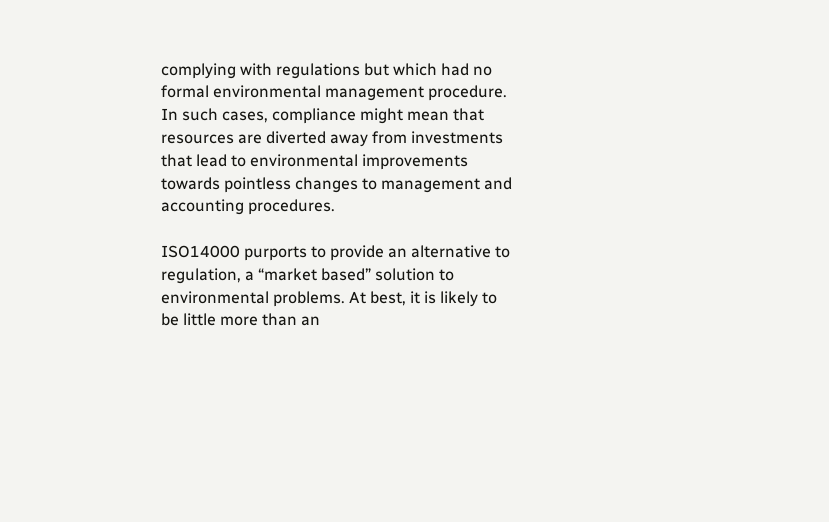complying with regulations but which had no formal environmental management procedure. In such cases, compliance might mean that resources are diverted away from investments that lead to environmental improvements towards pointless changes to management and accounting procedures.

ISO14000 purports to provide an alternative to regulation, a “market based” solution to environmental problems. At best, it is likely to be little more than an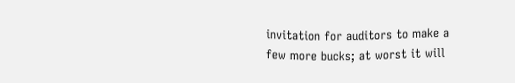invitation for auditors to make a few more bucks; at worst it will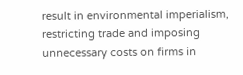result in environmental imperialism, restricting trade and imposing unnecessary costs on firms in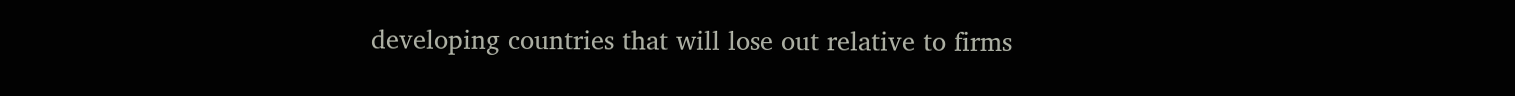developing countries that will lose out relative to firms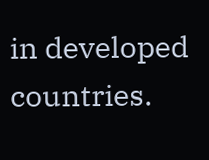in developed countries.